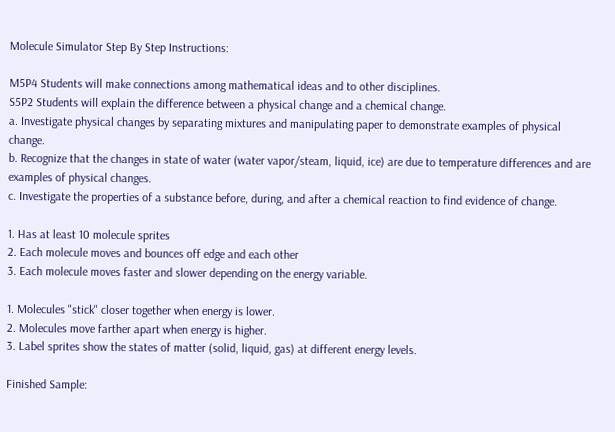Molecule Simulator Step By Step Instructions:

M5P4 Students will make connections among mathematical ideas and to other disciplines.
S5P2 Students will explain the difference between a physical change and a chemical change.
a. Investigate physical changes by separating mixtures and manipulating paper to demonstrate examples of physical change.
b. Recognize that the changes in state of water (water vapor/steam, liquid, ice) are due to temperature differences and are examples of physical changes.
c. Investigate the properties of a substance before, during, and after a chemical reaction to find evidence of change.

1. Has at least 10 molecule sprites
2. Each molecule moves and bounces off edge and each other
3. Each molecule moves faster and slower depending on the energy variable.

1. Molecules "stick" closer together when energy is lower.
2. Molecules move farther apart when energy is higher.
3. Label sprites show the states of matter (solid, liquid, gas) at different energy levels.

Finished Sample: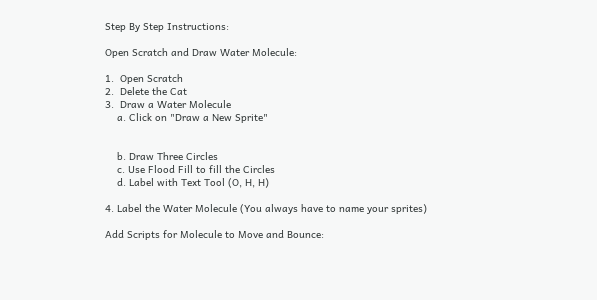Step By Step Instructions:

Open Scratch and Draw Water Molecule:

1.  Open Scratch
2.  Delete the Cat
3.  Draw a Water Molecule
    a. Click on "Draw a New Sprite"


    b. Draw Three Circles
    c. Use Flood Fill to fill the Circles
    d. Label with Text Tool (O, H, H)

4. Label the Water Molecule (You always have to name your sprites)

Add Scripts for Molecule to Move and Bounce: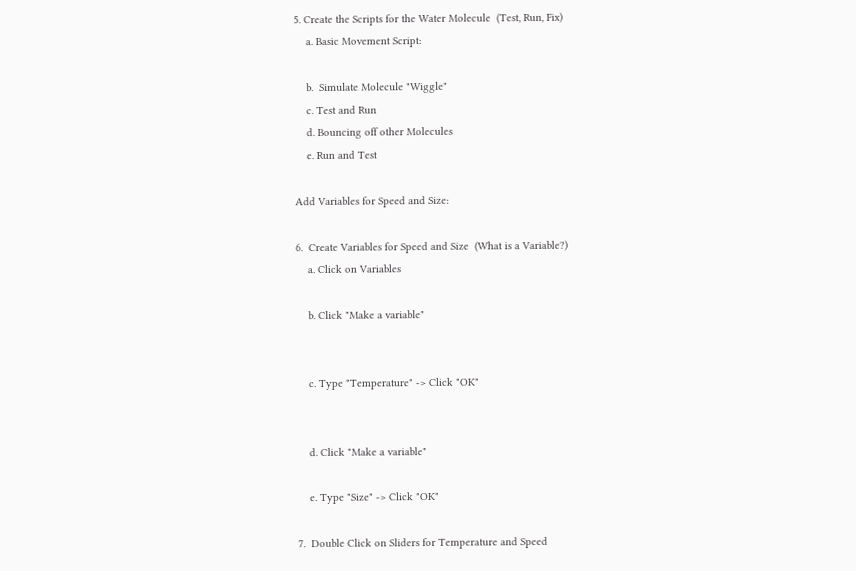5. Create the Scripts for the Water Molecule  (Test, Run, Fix)
    a. Basic Movement Script:

    b.  Simulate Molecule "Wiggle"
    c. Test and Run
    d. Bouncing off other Molecules
    e. Run and Test

Add Variables for Speed and Size:

6.  Create Variables for Speed and Size  (What is a Variable?)
    a. Click on Variables

    b. Click "Make a variable"


    c. Type "Temperature" -> Click "OK"


    d. Click "Make a variable"

    e. Type "Size" -> Click "OK"

7.  Double Click on Sliders for Temperature and Speed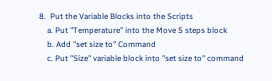8.  Put the Variable Blocks into the Scripts
    a. Put "Temperature" into the Move 5 steps block
    b. Add "set size to" Command
    c. Put "Size" variable block into "set size to" command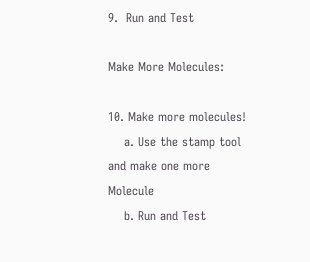9.  Run and Test

Make More Molecules:

10. Make more molecules!
    a. Use the stamp tool and make one more Molecule
    b. Run and Test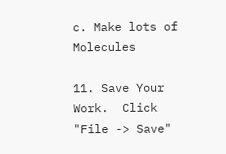c. Make lots of Molecules

11. Save Your Work.  Click "File -> Save"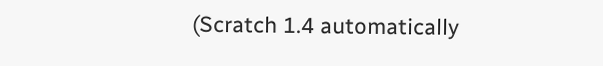(Scratch 1.4 automatically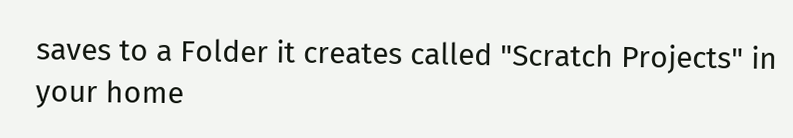saves to a Folder it creates called "Scratch Projects" in your home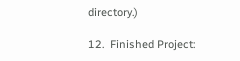directory.)

12.  Finished Project: